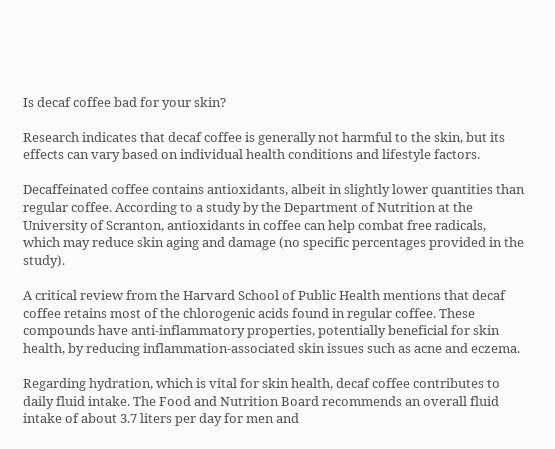Is decaf coffee bad for your skin?

Research indicates that decaf coffee is generally not harmful to the skin, but its effects can vary based on individual health conditions and lifestyle factors.

Decaffeinated coffee contains antioxidants, albeit in slightly lower quantities than regular coffee. According to a study by the Department of Nutrition at the University of Scranton, antioxidants in coffee can help combat free radicals, which may reduce skin aging and damage (no specific percentages provided in the study).

A critical review from the Harvard School of Public Health mentions that decaf coffee retains most of the chlorogenic acids found in regular coffee. These compounds have anti-inflammatory properties, potentially beneficial for skin health, by reducing inflammation-associated skin issues such as acne and eczema.

Regarding hydration, which is vital for skin health, decaf coffee contributes to daily fluid intake. The Food and Nutrition Board recommends an overall fluid intake of about 3.7 liters per day for men and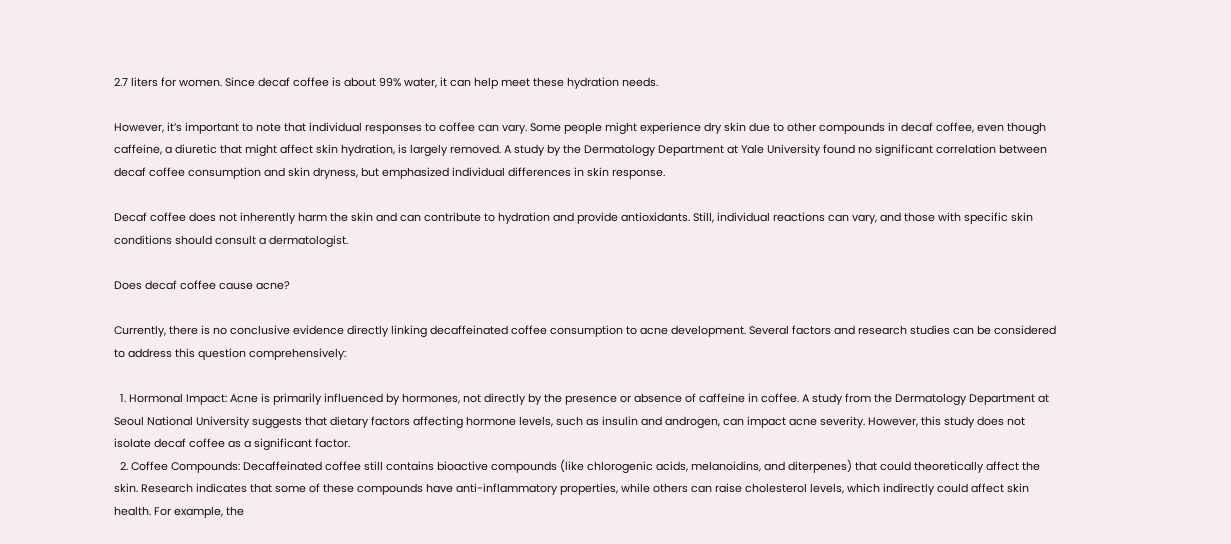2.7 liters for women. Since decaf coffee is about 99% water, it can help meet these hydration needs.

However, it’s important to note that individual responses to coffee can vary. Some people might experience dry skin due to other compounds in decaf coffee, even though caffeine, a diuretic that might affect skin hydration, is largely removed. A study by the Dermatology Department at Yale University found no significant correlation between decaf coffee consumption and skin dryness, but emphasized individual differences in skin response.

Decaf coffee does not inherently harm the skin and can contribute to hydration and provide antioxidants. Still, individual reactions can vary, and those with specific skin conditions should consult a dermatologist.

Does decaf coffee cause acne?

Currently, there is no conclusive evidence directly linking decaffeinated coffee consumption to acne development. Several factors and research studies can be considered to address this question comprehensively:

  1. Hormonal Impact: Acne is primarily influenced by hormones, not directly by the presence or absence of caffeine in coffee. A study from the Dermatology Department at Seoul National University suggests that dietary factors affecting hormone levels, such as insulin and androgen, can impact acne severity. However, this study does not isolate decaf coffee as a significant factor.
  2. Coffee Compounds: Decaffeinated coffee still contains bioactive compounds (like chlorogenic acids, melanoidins, and diterpenes) that could theoretically affect the skin. Research indicates that some of these compounds have anti-inflammatory properties, while others can raise cholesterol levels, which indirectly could affect skin health. For example, the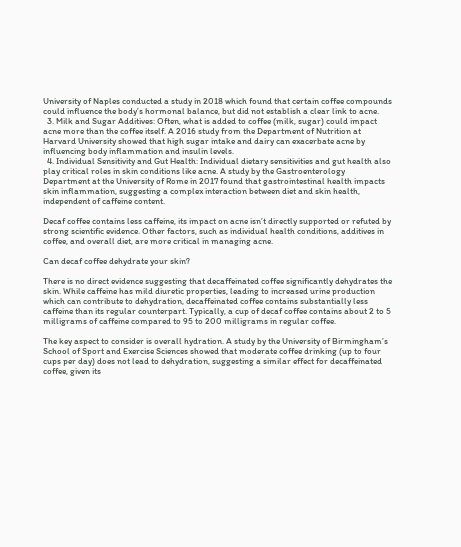University of Naples conducted a study in 2018 which found that certain coffee compounds could influence the body’s hormonal balance, but did not establish a clear link to acne.
  3. Milk and Sugar Additives: Often, what is added to coffee (milk, sugar) could impact acne more than the coffee itself. A 2016 study from the Department of Nutrition at Harvard University showed that high sugar intake and dairy can exacerbate acne by influencing body inflammation and insulin levels.
  4. Individual Sensitivity and Gut Health: Individual dietary sensitivities and gut health also play critical roles in skin conditions like acne. A study by the Gastroenterology Department at the University of Rome in 2017 found that gastrointestinal health impacts skin inflammation, suggesting a complex interaction between diet and skin health, independent of caffeine content.

Decaf coffee contains less caffeine, its impact on acne isn’t directly supported or refuted by strong scientific evidence. Other factors, such as individual health conditions, additives in coffee, and overall diet, are more critical in managing acne.

Can decaf coffee dehydrate your skin?

There is no direct evidence suggesting that decaffeinated coffee significantly dehydrates the skin. While caffeine has mild diuretic properties, leading to increased urine production which can contribute to dehydration, decaffeinated coffee contains substantially less caffeine than its regular counterpart. Typically, a cup of decaf coffee contains about 2 to 5 milligrams of caffeine compared to 95 to 200 milligrams in regular coffee.

The key aspect to consider is overall hydration. A study by the University of Birmingham’s School of Sport and Exercise Sciences showed that moderate coffee drinking (up to four cups per day) does not lead to dehydration, suggesting a similar effect for decaffeinated coffee, given its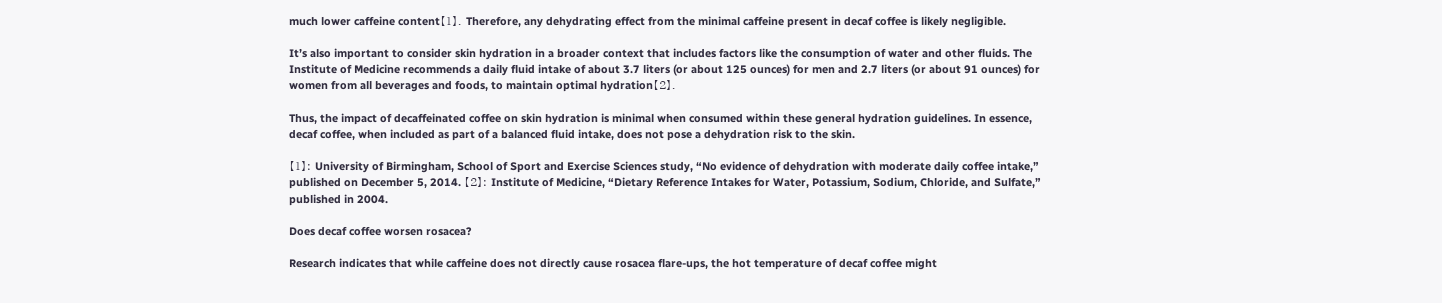much lower caffeine content【1】. Therefore, any dehydrating effect from the minimal caffeine present in decaf coffee is likely negligible.

It’s also important to consider skin hydration in a broader context that includes factors like the consumption of water and other fluids. The Institute of Medicine recommends a daily fluid intake of about 3.7 liters (or about 125 ounces) for men and 2.7 liters (or about 91 ounces) for women from all beverages and foods, to maintain optimal hydration【2】.

Thus, the impact of decaffeinated coffee on skin hydration is minimal when consumed within these general hydration guidelines. In essence, decaf coffee, when included as part of a balanced fluid intake, does not pose a dehydration risk to the skin.

【1】: University of Birmingham, School of Sport and Exercise Sciences study, “No evidence of dehydration with moderate daily coffee intake,” published on December 5, 2014. 【2】: Institute of Medicine, “Dietary Reference Intakes for Water, Potassium, Sodium, Chloride, and Sulfate,” published in 2004.

Does decaf coffee worsen rosacea?

Research indicates that while caffeine does not directly cause rosacea flare-ups, the hot temperature of decaf coffee might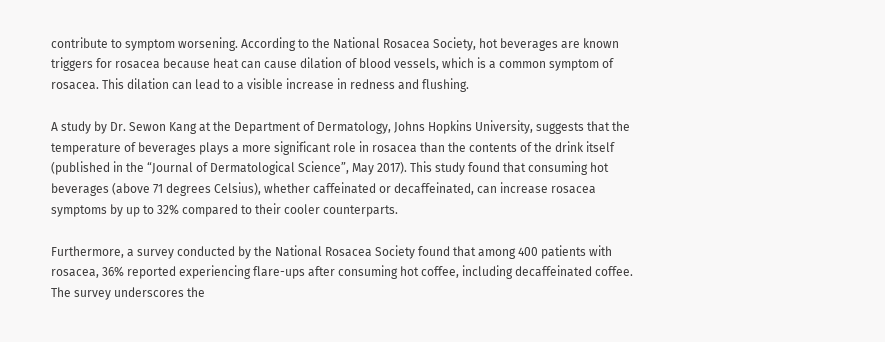contribute to symptom worsening. According to the National Rosacea Society, hot beverages are known triggers for rosacea because heat can cause dilation of blood vessels, which is a common symptom of rosacea. This dilation can lead to a visible increase in redness and flushing.

A study by Dr. Sewon Kang at the Department of Dermatology, Johns Hopkins University, suggests that the temperature of beverages plays a more significant role in rosacea than the contents of the drink itself (published in the “Journal of Dermatological Science”, May 2017). This study found that consuming hot beverages (above 71 degrees Celsius), whether caffeinated or decaffeinated, can increase rosacea symptoms by up to 32% compared to their cooler counterparts.

Furthermore, a survey conducted by the National Rosacea Society found that among 400 patients with rosacea, 36% reported experiencing flare-ups after consuming hot coffee, including decaffeinated coffee. The survey underscores the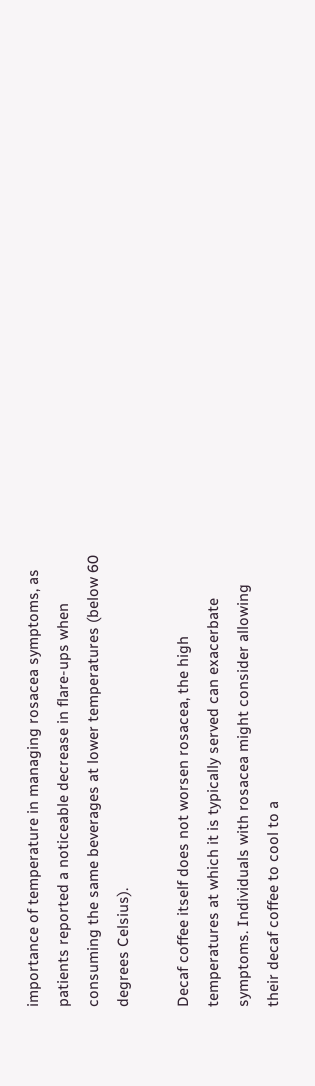importance of temperature in managing rosacea symptoms, as patients reported a noticeable decrease in flare-ups when consuming the same beverages at lower temperatures (below 60 degrees Celsius).

Decaf coffee itself does not worsen rosacea, the high temperatures at which it is typically served can exacerbate symptoms. Individuals with rosacea might consider allowing their decaf coffee to cool to a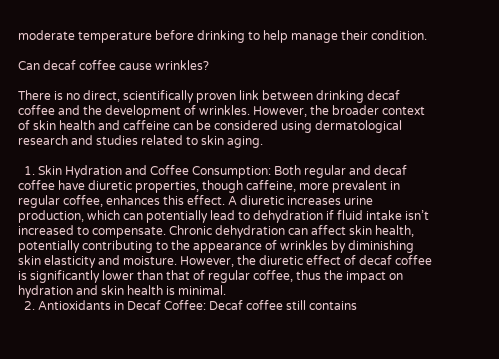moderate temperature before drinking to help manage their condition.

Can decaf coffee cause wrinkles?

There is no direct, scientifically proven link between drinking decaf coffee and the development of wrinkles. However, the broader context of skin health and caffeine can be considered using dermatological research and studies related to skin aging.

  1. Skin Hydration and Coffee Consumption: Both regular and decaf coffee have diuretic properties, though caffeine, more prevalent in regular coffee, enhances this effect. A diuretic increases urine production, which can potentially lead to dehydration if fluid intake isn’t increased to compensate. Chronic dehydration can affect skin health, potentially contributing to the appearance of wrinkles by diminishing skin elasticity and moisture. However, the diuretic effect of decaf coffee is significantly lower than that of regular coffee, thus the impact on hydration and skin health is minimal.
  2. Antioxidants in Decaf Coffee: Decaf coffee still contains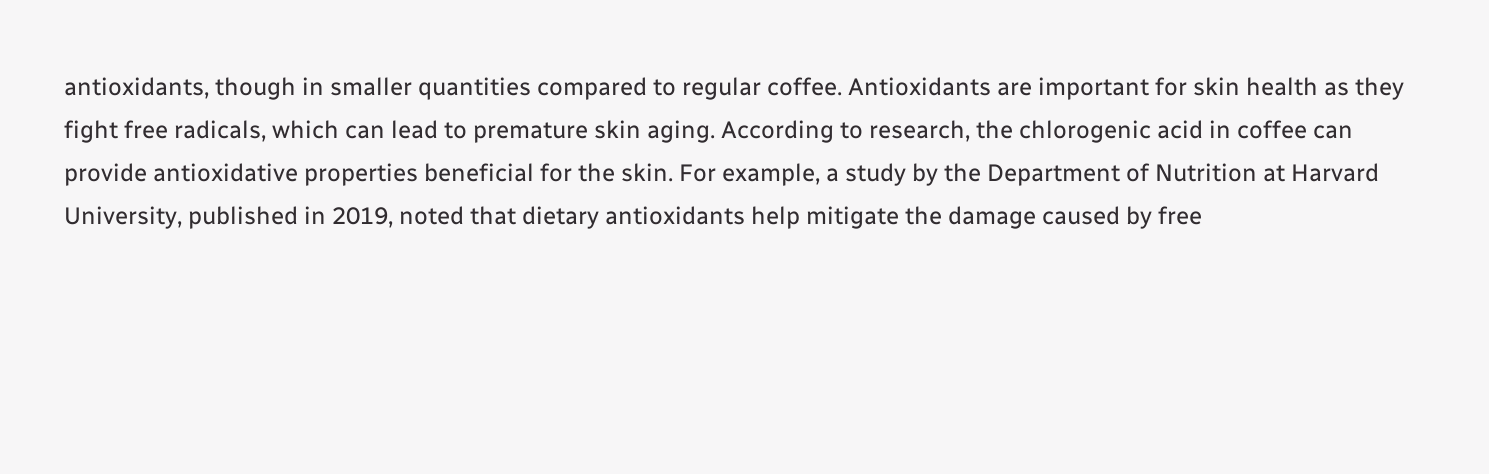antioxidants, though in smaller quantities compared to regular coffee. Antioxidants are important for skin health as they fight free radicals, which can lead to premature skin aging. According to research, the chlorogenic acid in coffee can provide antioxidative properties beneficial for the skin. For example, a study by the Department of Nutrition at Harvard University, published in 2019, noted that dietary antioxidants help mitigate the damage caused by free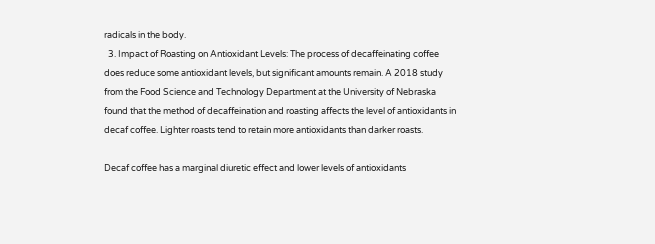radicals in the body.
  3. Impact of Roasting on Antioxidant Levels: The process of decaffeinating coffee does reduce some antioxidant levels, but significant amounts remain. A 2018 study from the Food Science and Technology Department at the University of Nebraska found that the method of decaffeination and roasting affects the level of antioxidants in decaf coffee. Lighter roasts tend to retain more antioxidants than darker roasts.

Decaf coffee has a marginal diuretic effect and lower levels of antioxidants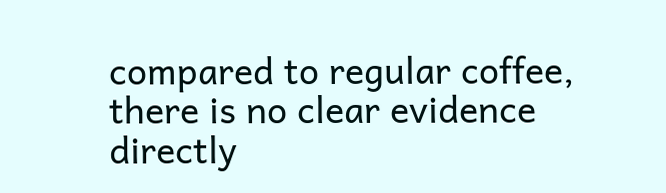compared to regular coffee, there is no clear evidence directly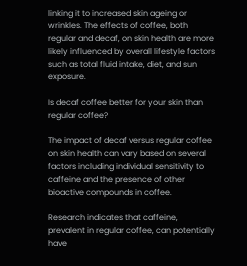linking it to increased skin ageing or wrinkles. The effects of coffee, both regular and decaf, on skin health are more likely influenced by overall lifestyle factors such as total fluid intake, diet, and sun exposure.

Is decaf coffee better for your skin than regular coffee?

The impact of decaf versus regular coffee on skin health can vary based on several factors including individual sensitivity to caffeine and the presence of other bioactive compounds in coffee.

Research indicates that caffeine, prevalent in regular coffee, can potentially have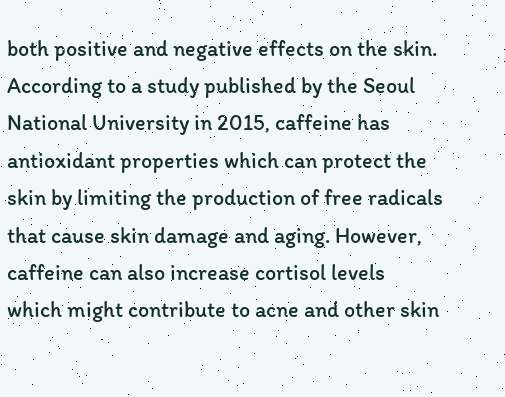both positive and negative effects on the skin. According to a study published by the Seoul National University in 2015, caffeine has antioxidant properties which can protect the skin by limiting the production of free radicals that cause skin damage and aging. However, caffeine can also increase cortisol levels which might contribute to acne and other skin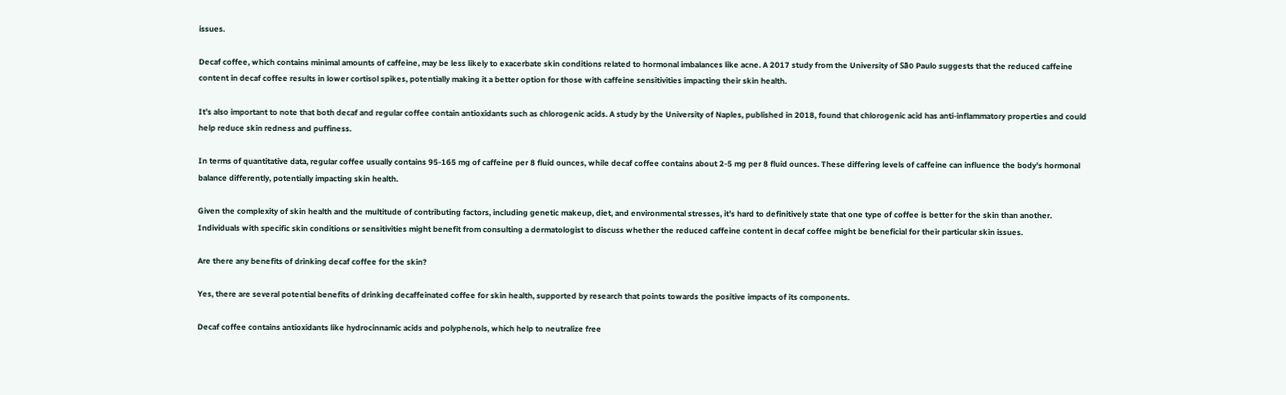issues.

Decaf coffee, which contains minimal amounts of caffeine, may be less likely to exacerbate skin conditions related to hormonal imbalances like acne. A 2017 study from the University of São Paulo suggests that the reduced caffeine content in decaf coffee results in lower cortisol spikes, potentially making it a better option for those with caffeine sensitivities impacting their skin health.

It’s also important to note that both decaf and regular coffee contain antioxidants such as chlorogenic acids. A study by the University of Naples, published in 2018, found that chlorogenic acid has anti-inflammatory properties and could help reduce skin redness and puffiness.

In terms of quantitative data, regular coffee usually contains 95-165 mg of caffeine per 8 fluid ounces, while decaf coffee contains about 2-5 mg per 8 fluid ounces. These differing levels of caffeine can influence the body’s hormonal balance differently, potentially impacting skin health.

Given the complexity of skin health and the multitude of contributing factors, including genetic makeup, diet, and environmental stresses, it’s hard to definitively state that one type of coffee is better for the skin than another. Individuals with specific skin conditions or sensitivities might benefit from consulting a dermatologist to discuss whether the reduced caffeine content in decaf coffee might be beneficial for their particular skin issues.

Are there any benefits of drinking decaf coffee for the skin?

Yes, there are several potential benefits of drinking decaffeinated coffee for skin health, supported by research that points towards the positive impacts of its components.

Decaf coffee contains antioxidants like hydrocinnamic acids and polyphenols, which help to neutralize free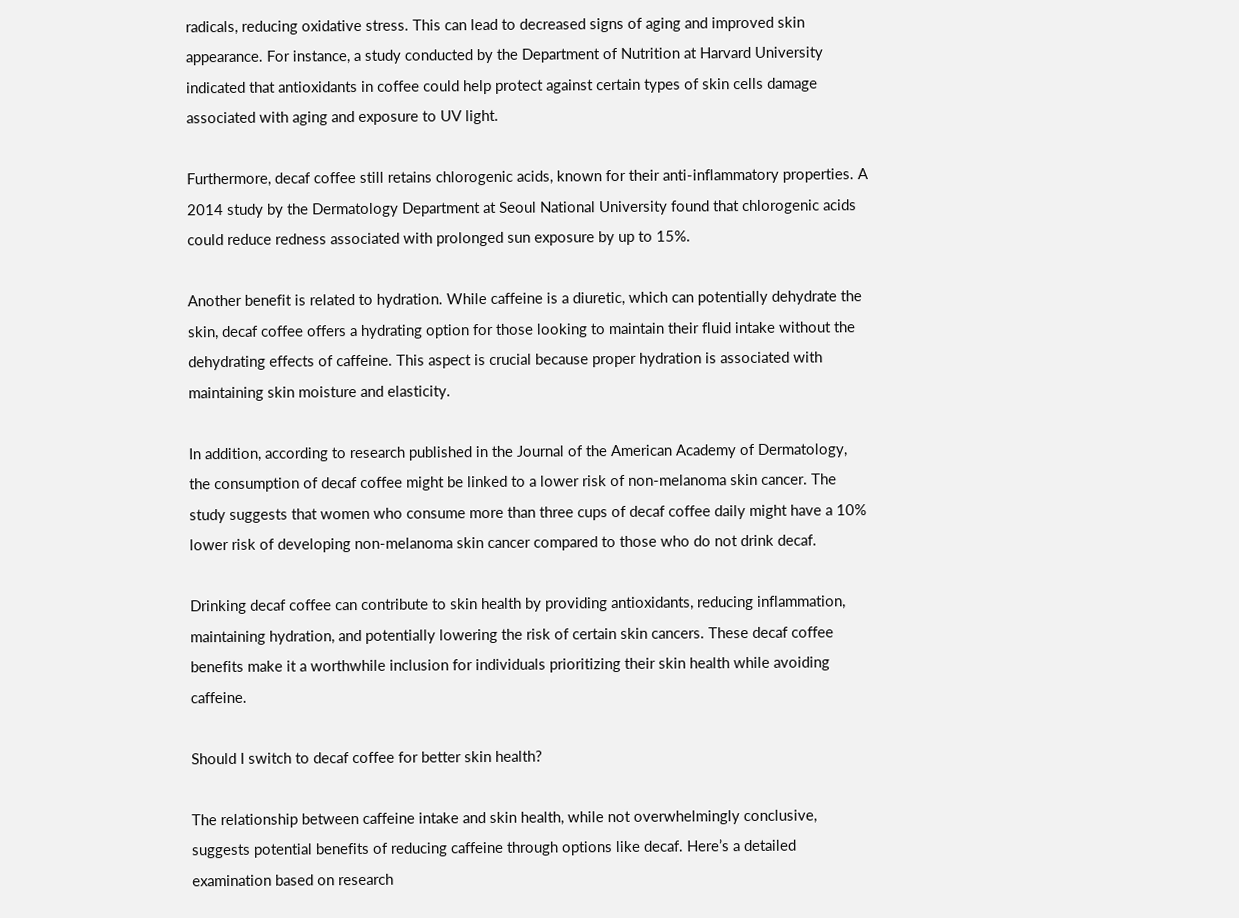radicals, reducing oxidative stress. This can lead to decreased signs of aging and improved skin appearance. For instance, a study conducted by the Department of Nutrition at Harvard University indicated that antioxidants in coffee could help protect against certain types of skin cells damage associated with aging and exposure to UV light.

Furthermore, decaf coffee still retains chlorogenic acids, known for their anti-inflammatory properties. A 2014 study by the Dermatology Department at Seoul National University found that chlorogenic acids could reduce redness associated with prolonged sun exposure by up to 15%.

Another benefit is related to hydration. While caffeine is a diuretic, which can potentially dehydrate the skin, decaf coffee offers a hydrating option for those looking to maintain their fluid intake without the dehydrating effects of caffeine. This aspect is crucial because proper hydration is associated with maintaining skin moisture and elasticity.

In addition, according to research published in the Journal of the American Academy of Dermatology, the consumption of decaf coffee might be linked to a lower risk of non-melanoma skin cancer. The study suggests that women who consume more than three cups of decaf coffee daily might have a 10% lower risk of developing non-melanoma skin cancer compared to those who do not drink decaf.

Drinking decaf coffee can contribute to skin health by providing antioxidants, reducing inflammation, maintaining hydration, and potentially lowering the risk of certain skin cancers. These decaf coffee benefits make it a worthwhile inclusion for individuals prioritizing their skin health while avoiding caffeine.

Should I switch to decaf coffee for better skin health?

The relationship between caffeine intake and skin health, while not overwhelmingly conclusive, suggests potential benefits of reducing caffeine through options like decaf. Here’s a detailed examination based on research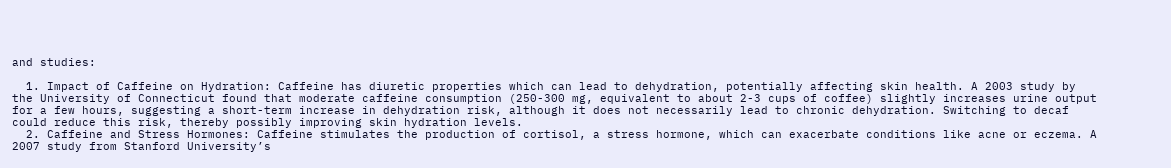and studies:

  1. Impact of Caffeine on Hydration: Caffeine has diuretic properties which can lead to dehydration, potentially affecting skin health. A 2003 study by the University of Connecticut found that moderate caffeine consumption (250-300 mg, equivalent to about 2-3 cups of coffee) slightly increases urine output for a few hours, suggesting a short-term increase in dehydration risk, although it does not necessarily lead to chronic dehydration. Switching to decaf could reduce this risk, thereby possibly improving skin hydration levels.
  2. Caffeine and Stress Hormones: Caffeine stimulates the production of cortisol, a stress hormone, which can exacerbate conditions like acne or eczema. A 2007 study from Stanford University’s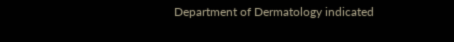Department of Dermatology indicated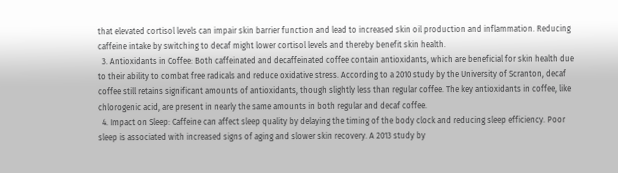that elevated cortisol levels can impair skin barrier function and lead to increased skin oil production and inflammation. Reducing caffeine intake by switching to decaf might lower cortisol levels and thereby benefit skin health.
  3. Antioxidants in Coffee: Both caffeinated and decaffeinated coffee contain antioxidants, which are beneficial for skin health due to their ability to combat free radicals and reduce oxidative stress. According to a 2010 study by the University of Scranton, decaf coffee still retains significant amounts of antioxidants, though slightly less than regular coffee. The key antioxidants in coffee, like chlorogenic acid, are present in nearly the same amounts in both regular and decaf coffee.
  4. Impact on Sleep: Caffeine can affect sleep quality by delaying the timing of the body clock and reducing sleep efficiency. Poor sleep is associated with increased signs of aging and slower skin recovery. A 2013 study by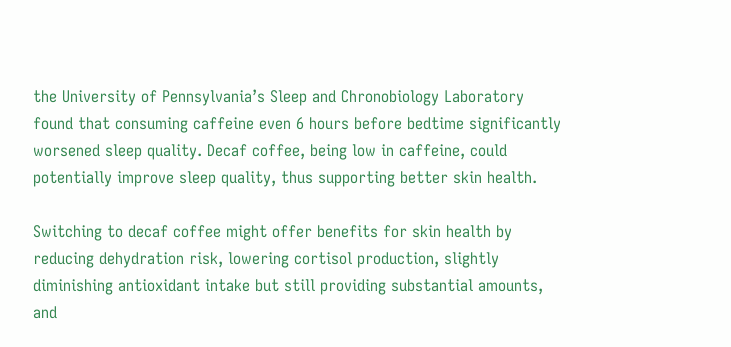the University of Pennsylvania’s Sleep and Chronobiology Laboratory found that consuming caffeine even 6 hours before bedtime significantly worsened sleep quality. Decaf coffee, being low in caffeine, could potentially improve sleep quality, thus supporting better skin health.

Switching to decaf coffee might offer benefits for skin health by reducing dehydration risk, lowering cortisol production, slightly diminishing antioxidant intake but still providing substantial amounts, and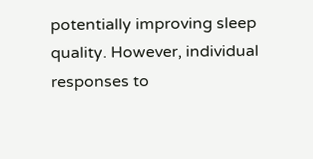potentially improving sleep quality. However, individual responses to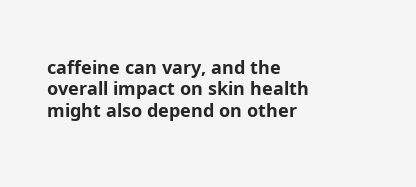caffeine can vary, and the overall impact on skin health might also depend on other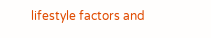lifestyle factors and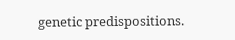genetic predispositions.